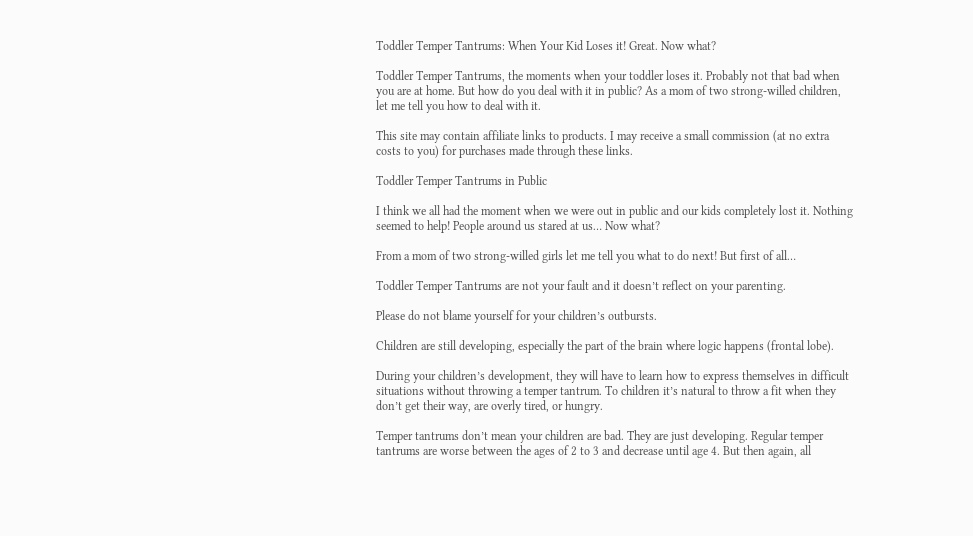Toddler Temper Tantrums: When Your Kid Loses it! Great. Now what?

Toddler Temper Tantrums, the moments when your toddler loses it. Probably not that bad when you are at home. But how do you deal with it in public? As a mom of two strong-willed children, let me tell you how to deal with it.

This site may contain affiliate links to products. I may receive a small commission (at no extra costs to you) for purchases made through these links.

Toddler Temper Tantrums in Public

I think we all had the moment when we were out in public and our kids completely lost it. Nothing seemed to help! People around us stared at us… Now what?

From a mom of two strong-willed girls let me tell you what to do next! But first of all…

Toddler Temper Tantrums are not your fault and it doesn’t reflect on your parenting.

Please do not blame yourself for your children’s outbursts.

Children are still developing, especially the part of the brain where logic happens (frontal lobe).

During your children’s development, they will have to learn how to express themselves in difficult situations without throwing a temper tantrum. To children it’s natural to throw a fit when they don’t get their way, are overly tired, or hungry.

Temper tantrums don’t mean your children are bad. They are just developing. Regular temper tantrums are worse between the ages of 2 to 3 and decrease until age 4. But then again, all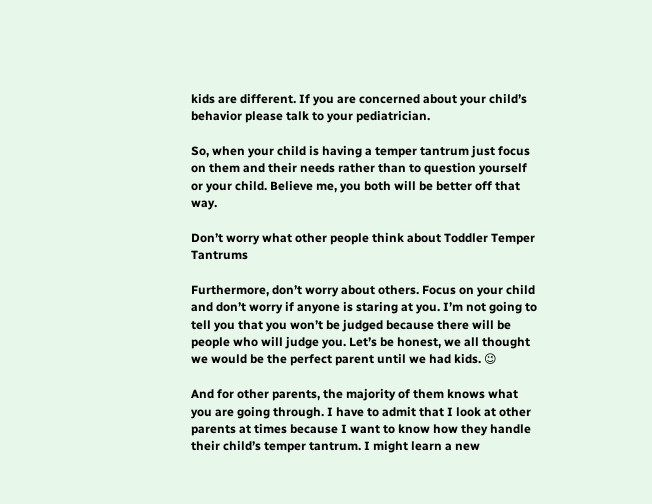kids are different. If you are concerned about your child’s behavior please talk to your pediatrician.

So, when your child is having a temper tantrum just focus on them and their needs rather than to question yourself or your child. Believe me, you both will be better off that way.

Don’t worry what other people think about Toddler Temper Tantrums

Furthermore, don’t worry about others. Focus on your child and don’t worry if anyone is staring at you. I’m not going to tell you that you won’t be judged because there will be people who will judge you. Let’s be honest, we all thought we would be the perfect parent until we had kids. 😉

And for other parents, the majority of them knows what you are going through. I have to admit that I look at other parents at times because I want to know how they handle their child’s temper tantrum. I might learn a new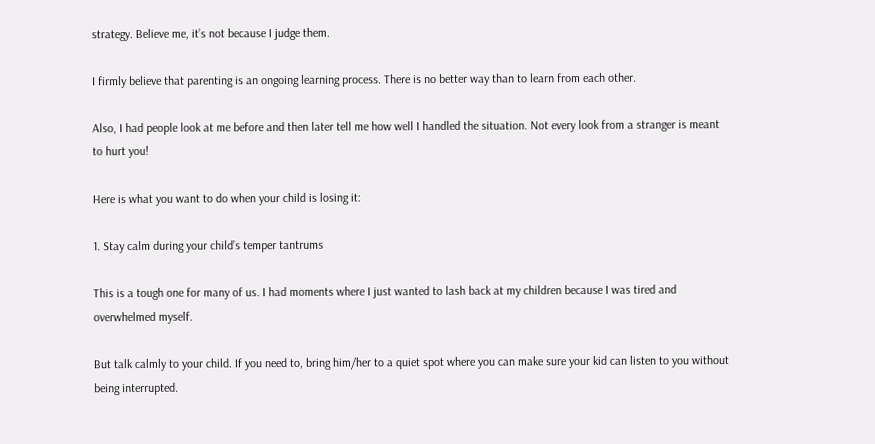strategy. Believe me, it’s not because I judge them.

I firmly believe that parenting is an ongoing learning process. There is no better way than to learn from each other.

Also, I had people look at me before and then later tell me how well I handled the situation. Not every look from a stranger is meant to hurt you!

Here is what you want to do when your child is losing it:

1. Stay calm during your child’s temper tantrums

This is a tough one for many of us. I had moments where I just wanted to lash back at my children because I was tired and overwhelmed myself.

But talk calmly to your child. If you need to, bring him/her to a quiet spot where you can make sure your kid can listen to you without being interrupted.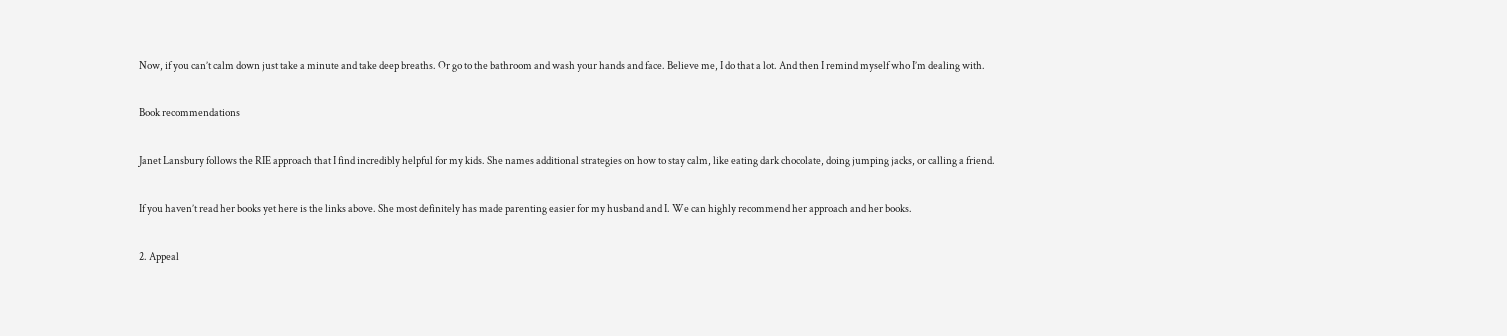Now, if you can’t calm down just take a minute and take deep breaths. Or go to the bathroom and wash your hands and face. Believe me, I do that a lot. And then I remind myself who I’m dealing with.

Book recommendations

Janet Lansbury follows the RIE approach that I find incredibly helpful for my kids. She names additional strategies on how to stay calm, like eating dark chocolate, doing jumping jacks, or calling a friend.

If you haven’t read her books yet here is the links above. She most definitely has made parenting easier for my husband and I. We can highly recommend her approach and her books.

2. Appeal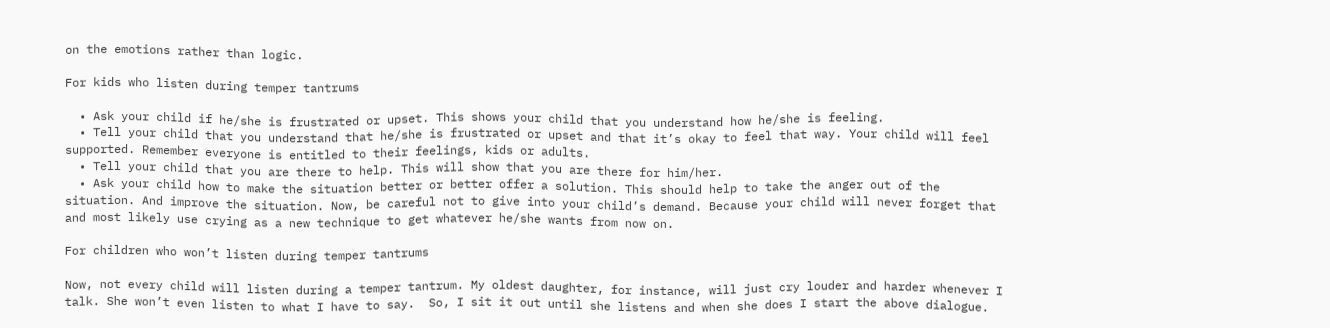on the emotions rather than logic.

For kids who listen during temper tantrums

  • Ask your child if he/she is frustrated or upset. This shows your child that you understand how he/she is feeling.
  • Tell your child that you understand that he/she is frustrated or upset and that it’s okay to feel that way. Your child will feel supported. Remember everyone is entitled to their feelings, kids or adults.
  • Tell your child that you are there to help. This will show that you are there for him/her.
  • Ask your child how to make the situation better or better offer a solution. This should help to take the anger out of the situation. And improve the situation. Now, be careful not to give into your child’s demand. Because your child will never forget that and most likely use crying as a new technique to get whatever he/she wants from now on.

For children who won’t listen during temper tantrums

Now, not every child will listen during a temper tantrum. My oldest daughter, for instance, will just cry louder and harder whenever I talk. She won’t even listen to what I have to say.  So, I sit it out until she listens and when she does I start the above dialogue.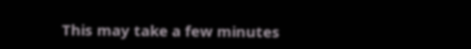This may take a few minutes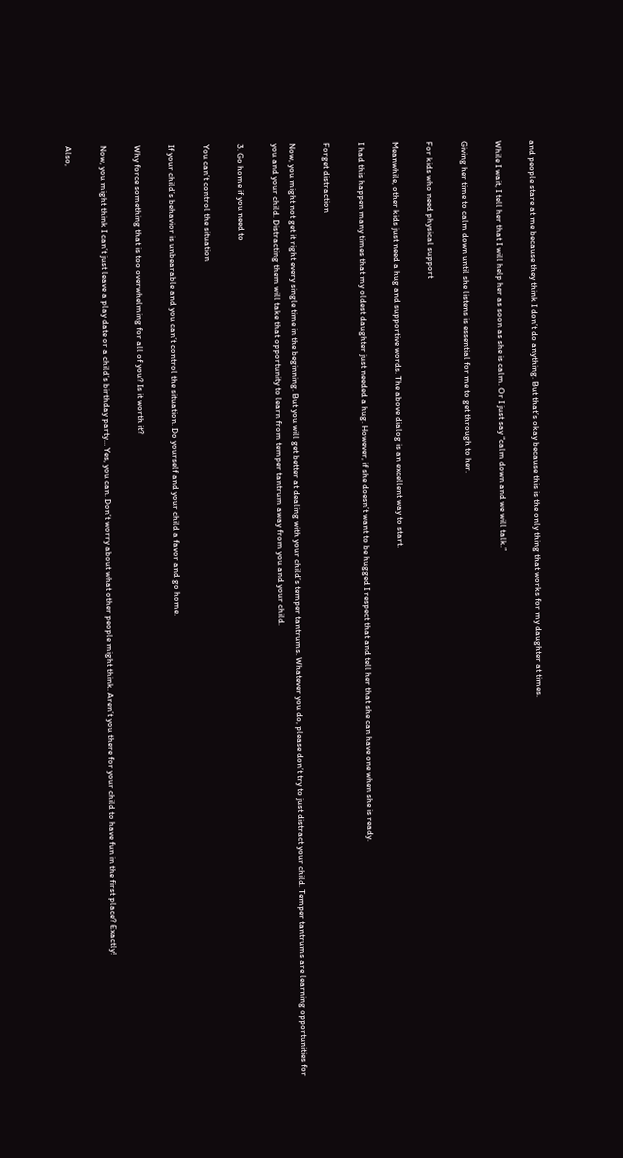and people stare at me because they think I don’t do anything. But that’s okay because this is the only thing that works for my daughter at times.

While I wait, I tell her that I will help her as soon as she is calm. Or I just say “calm down and we will talk.”

Giving her time to calm down until she listens is essential for me to get through to her.

For kids who need physical support

Meanwhile, other kids just need a hug and supportive words. The above dialog is an excellent way to start.

I had this happen many times that my oldest daughter just needed a hug. However, if she doesn’t want to be hugged I respect that and tell her that she can have one when she is ready.

Forget distraction

Now, you might not get it right every single time in the beginning. But you will get better at dealing with your child’s temper tantrums. Whatever you do, please don’t try to just distract your child. Temper tantrums are learning opportunities for you and your child. Distracting them will take that opportunity to learn from temper tantrum away from you and your child.

3. Go home if you need to

You can’t control the situation

If your child’s behavior is unbearable and you can’t control the situation. Do yourself and your child a favor and go home.

Why force something that is too overwhelming for all of you? Is it worth it?

Now, you might think I can’t just leave a play date or a child’s birthday party… Yes, you can. Don’t worry about what other people might think. Aren’t you there for your child to have fun in the first place? Exactly!

Also,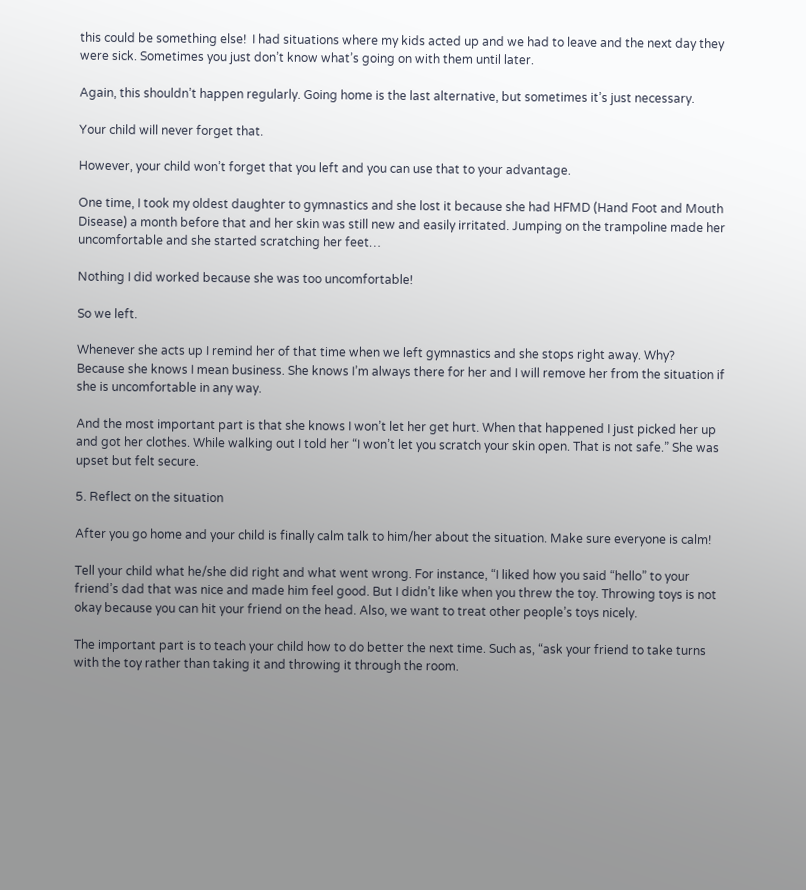this could be something else!  I had situations where my kids acted up and we had to leave and the next day they were sick. Sometimes you just don’t know what’s going on with them until later.

Again, this shouldn’t happen regularly. Going home is the last alternative, but sometimes it’s just necessary.

Your child will never forget that.

However, your child won’t forget that you left and you can use that to your advantage.

One time, I took my oldest daughter to gymnastics and she lost it because she had HFMD (Hand Foot and Mouth Disease) a month before that and her skin was still new and easily irritated. Jumping on the trampoline made her uncomfortable and she started scratching her feet…

Nothing I did worked because she was too uncomfortable!

So we left.

Whenever she acts up I remind her of that time when we left gymnastics and she stops right away. Why? Because she knows I mean business. She knows I’m always there for her and I will remove her from the situation if she is uncomfortable in any way.

And the most important part is that she knows I won’t let her get hurt. When that happened I just picked her up and got her clothes. While walking out I told her “I won’t let you scratch your skin open. That is not safe.” She was upset but felt secure.

5. Reflect on the situation

After you go home and your child is finally calm talk to him/her about the situation. Make sure everyone is calm!

Tell your child what he/she did right and what went wrong. For instance, “I liked how you said “hello” to your friend’s dad that was nice and made him feel good. But I didn’t like when you threw the toy. Throwing toys is not okay because you can hit your friend on the head. Also, we want to treat other people’s toys nicely.

The important part is to teach your child how to do better the next time. Such as, “ask your friend to take turns with the toy rather than taking it and throwing it through the room.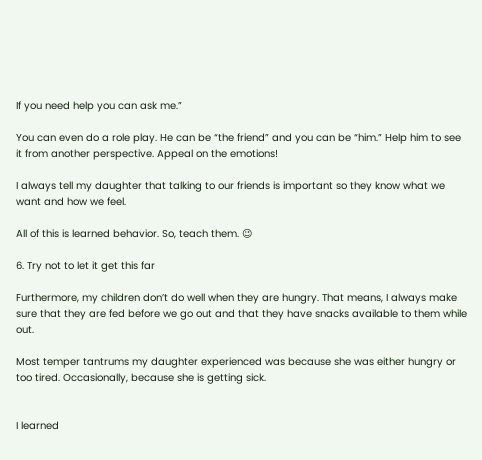If you need help you can ask me.”

You can even do a role play. He can be “the friend” and you can be “him.” Help him to see it from another perspective. Appeal on the emotions!

I always tell my daughter that talking to our friends is important so they know what we want and how we feel.

All of this is learned behavior. So, teach them. 😉

6. Try not to let it get this far

Furthermore, my children don’t do well when they are hungry. That means, I always make sure that they are fed before we go out and that they have snacks available to them while out.

Most temper tantrums my daughter experienced was because she was either hungry or too tired. Occasionally, because she is getting sick.


I learned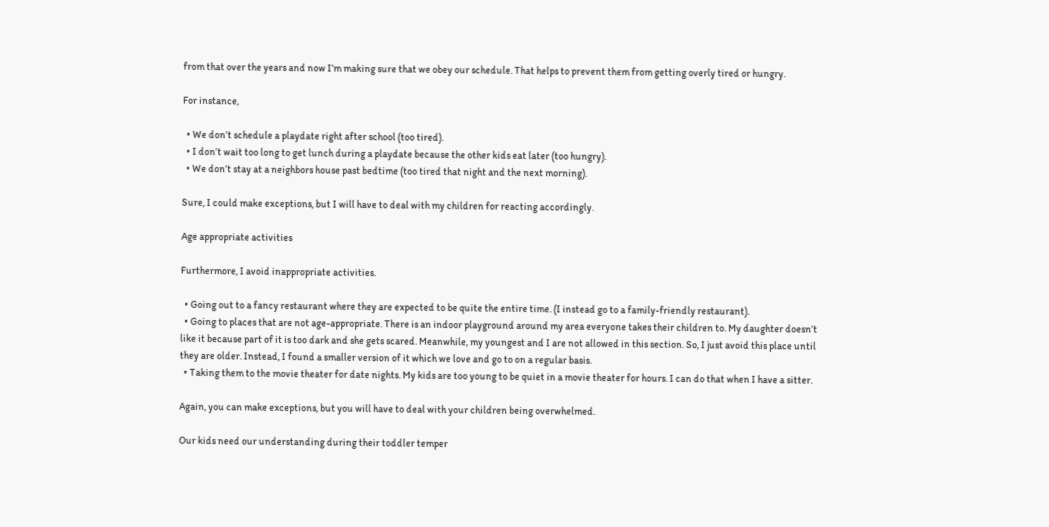from that over the years and now I’m making sure that we obey our schedule. That helps to prevent them from getting overly tired or hungry.

For instance,

  • We don’t schedule a playdate right after school (too tired).
  • I don’t wait too long to get lunch during a playdate because the other kids eat later (too hungry).
  • We don’t stay at a neighbors house past bedtime (too tired that night and the next morning).

Sure, I could make exceptions, but I will have to deal with my children for reacting accordingly.

Age appropriate activities

Furthermore, I avoid inappropriate activities.

  • Going out to a fancy restaurant where they are expected to be quite the entire time. (I instead go to a family-friendly restaurant).
  • Going to places that are not age-appropriate. There is an indoor playground around my area everyone takes their children to. My daughter doesn’t like it because part of it is too dark and she gets scared. Meanwhile, my youngest and I are not allowed in this section. So, I just avoid this place until they are older. Instead, I found a smaller version of it which we love and go to on a regular basis.
  • Taking them to the movie theater for date nights. My kids are too young to be quiet in a movie theater for hours. I can do that when I have a sitter.

Again, you can make exceptions, but you will have to deal with your children being overwhelmed.

Our kids need our understanding during their toddler temper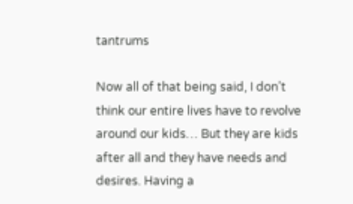tantrums

Now all of that being said, I don’t think our entire lives have to revolve around our kids… But they are kids after all and they have needs and desires. Having a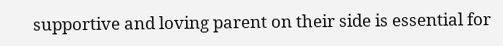supportive and loving parent on their side is essential for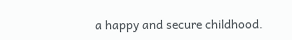a happy and secure childhood.